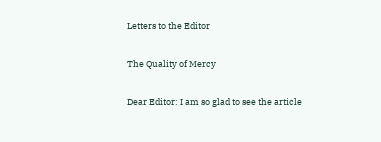Letters to the Editor

The Quality of Mercy

Dear Editor: I am so glad to see the article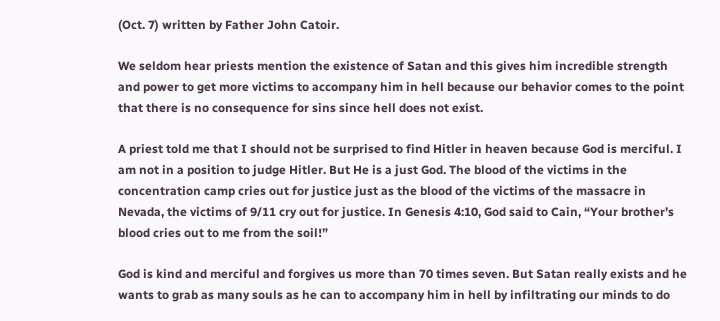(Oct. 7) written by Father John Catoir.

We seldom hear priests mention the existence of Satan and this gives him incredible strength and power to get more victims to accompany him in hell because our behavior comes to the point that there is no consequence for sins since hell does not exist.

A priest told me that I should not be surprised to find Hitler in heaven because God is merciful. I am not in a position to judge Hitler. But He is a just God. The blood of the victims in the concentration camp cries out for justice just as the blood of the victims of the massacre in Nevada, the victims of 9/11 cry out for justice. In Genesis 4:10, God said to Cain, “Your brother’s blood cries out to me from the soil!”

God is kind and merciful and forgives us more than 70 times seven. But Satan really exists and he wants to grab as many souls as he can to accompany him in hell by infiltrating our minds to do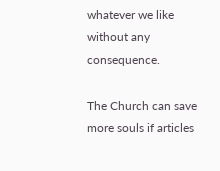whatever we like without any consequence.

The Church can save more souls if articles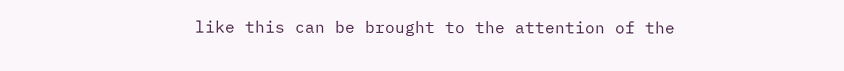like this can be brought to the attention of the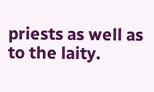priests as well as to the laity.